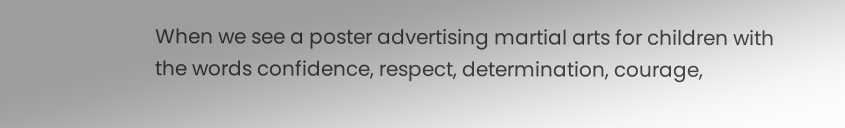When we see a poster advertising martial arts for children with the words confidence, respect, determination, courage,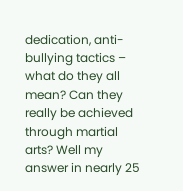dedication, anti-bullying tactics – what do they all mean? Can they really be achieved through martial arts? Well my answer in nearly 25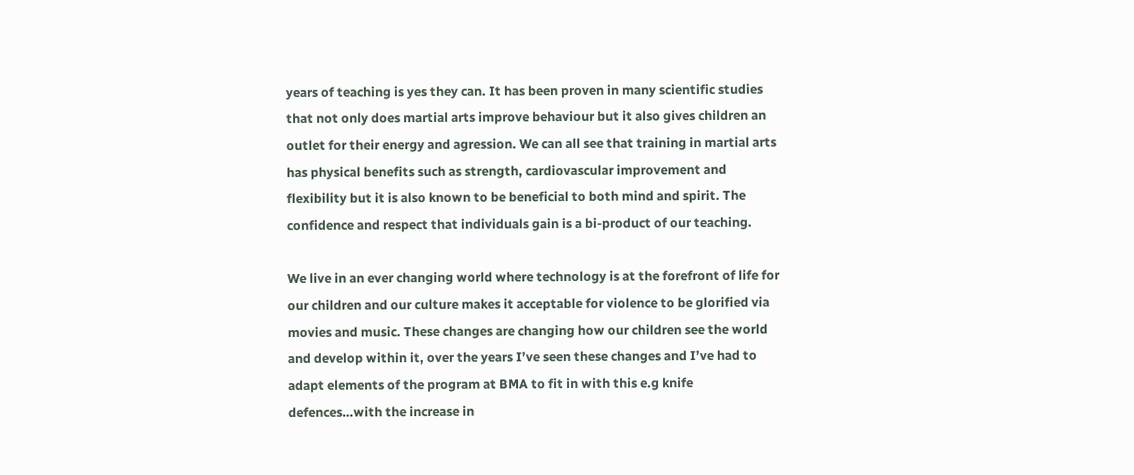years of teaching is yes they can. It has been proven in many scientific studies that not only does martial arts improve behaviour but it also gives children an outlet for their energy and agression. We can all see that training in martial arts has physical benefits such as strength, cardiovascular improvement and flexibility but it is also known to be beneficial to both mind and spirit. The confidence and respect that individuals gain is a bi-product of our teaching.

We live in an ever changing world where technology is at the forefront of life for our children and our culture makes it acceptable for violence to be glorified via movies and music. These changes are changing how our children see the world and develop within it, over the years I’ve seen these changes and I’ve had to adapt elements of the program at BMA to fit in with this e.g knife defences…with the increase in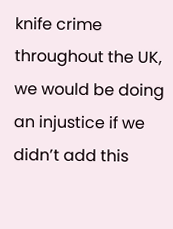knife crime throughout the UK, we would be doing an injustice if we didn’t add this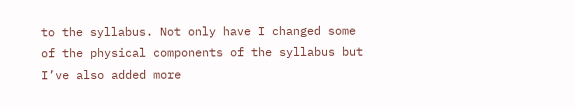to the syllabus. Not only have I changed some of the physical components of the syllabus but I’ve also added more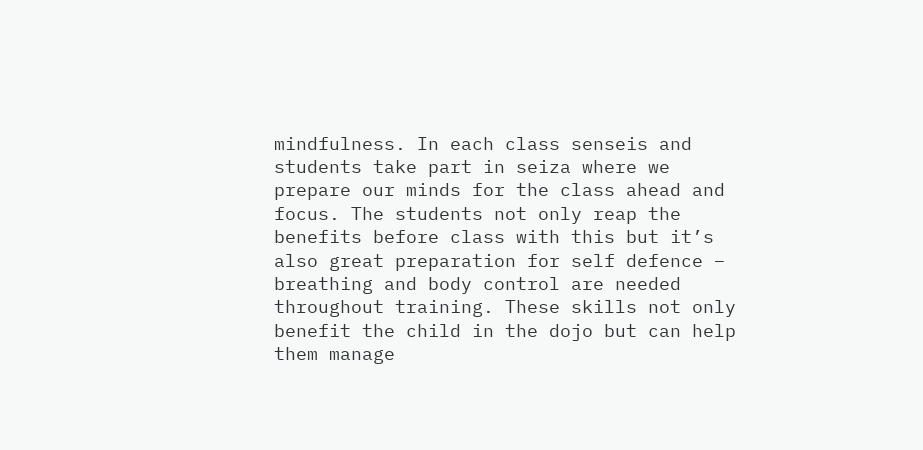mindfulness. In each class senseis and students take part in seiza where we prepare our minds for the class ahead and focus. The students not only reap the benefits before class with this but it’s also great preparation for self defence – breathing and body control are needed throughout training. These skills not only benefit the child in the dojo but can help them manage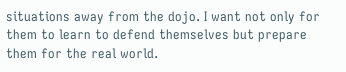situations away from the dojo. I want not only for them to learn to defend themselves but prepare them for the real world.